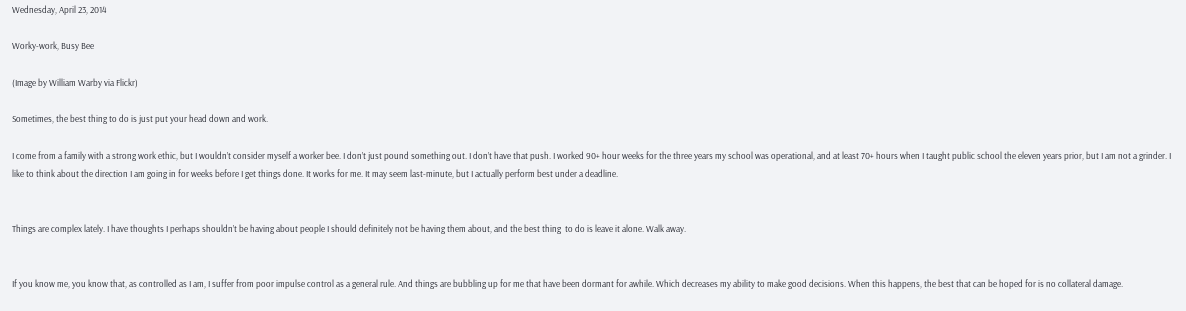Wednesday, April 23, 2014

Worky-work, Busy Bee

(Image by William Warby via Flickr)

Sometimes, the best thing to do is just put your head down and work.

I come from a family with a strong work ethic, but I wouldn’t consider myself a worker bee. I don’t just pound something out. I don’t have that push. I worked 90+ hour weeks for the three years my school was operational, and at least 70+ hours when I taught public school the eleven years prior, but I am not a grinder. I like to think about the direction I am going in for weeks before I get things done. It works for me. It may seem last-minute, but I actually perform best under a deadline.


Things are complex lately. I have thoughts I perhaps shouldn’t be having about people I should definitely not be having them about, and the best thing  to do is leave it alone. Walk away.


If you know me, you know that, as controlled as I am, I suffer from poor impulse control as a general rule. And things are bubbling up for me that have been dormant for awhile. Which decreases my ability to make good decisions. When this happens, the best that can be hoped for is no collateral damage.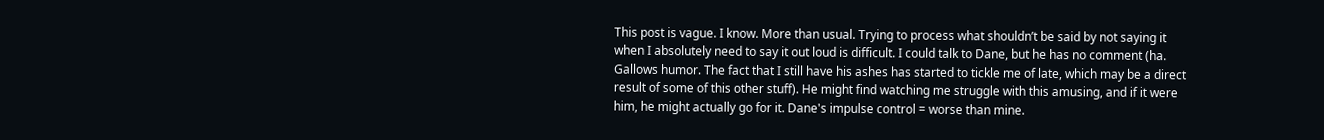This post is vague. I know. More than usual. Trying to process what shouldn’t be said by not saying it when I absolutely need to say it out loud is difficult. I could talk to Dane, but he has no comment (ha. Gallows humor. The fact that I still have his ashes has started to tickle me of late, which may be a direct result of some of this other stuff). He might find watching me struggle with this amusing, and if it were him, he might actually go for it. Dane's impulse control = worse than mine.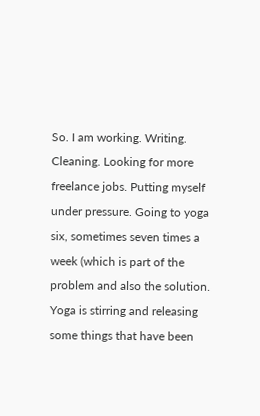So. I am working. Writing. Cleaning. Looking for more freelance jobs. Putting myself under pressure. Going to yoga six, sometimes seven times a week (which is part of the problem and also the solution. Yoga is stirring and releasing some things that have been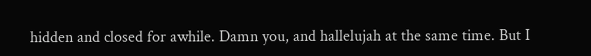hidden and closed for awhile. Damn you, and hallelujah at the same time. But I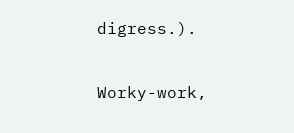digress.).

Worky-work,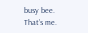busy bee. That’s me.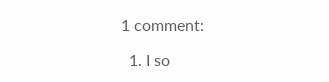1 comment:

  1. I so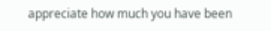appreciate how much you have been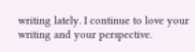writing lately. I continue to love your writing and your perspective.